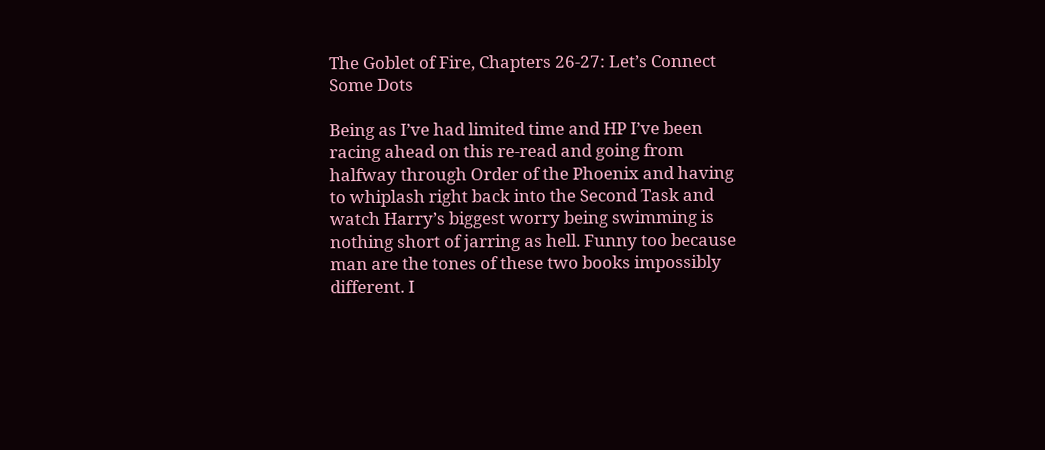The Goblet of Fire, Chapters 26-27: Let’s Connect Some Dots

Being as I’ve had limited time and HP I’ve been racing ahead on this re-read and going from halfway through Order of the Phoenix and having to whiplash right back into the Second Task and watch Harry’s biggest worry being swimming is nothing short of jarring as hell. Funny too because man are the tones of these two books impossibly different. I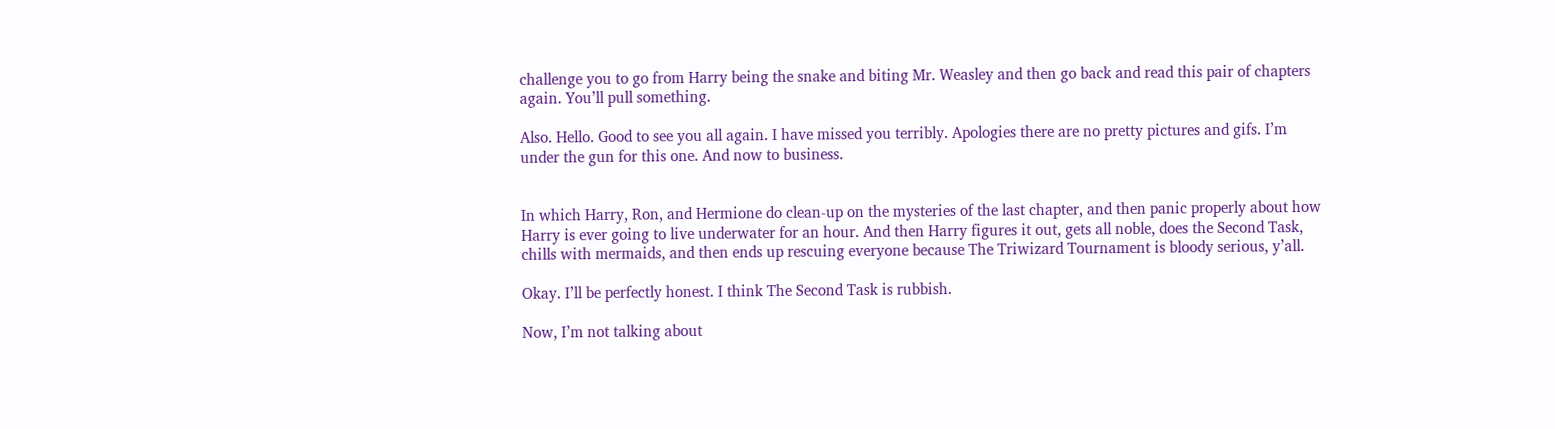challenge you to go from Harry being the snake and biting Mr. Weasley and then go back and read this pair of chapters again. You’ll pull something.

Also. Hello. Good to see you all again. I have missed you terribly. Apologies there are no pretty pictures and gifs. I’m under the gun for this one. And now to business.


In which Harry, Ron, and Hermione do clean-up on the mysteries of the last chapter, and then panic properly about how Harry is ever going to live underwater for an hour. And then Harry figures it out, gets all noble, does the Second Task, chills with mermaids, and then ends up rescuing everyone because The Triwizard Tournament is bloody serious, y’all.

Okay. I’ll be perfectly honest. I think The Second Task is rubbish.

Now, I’m not talking about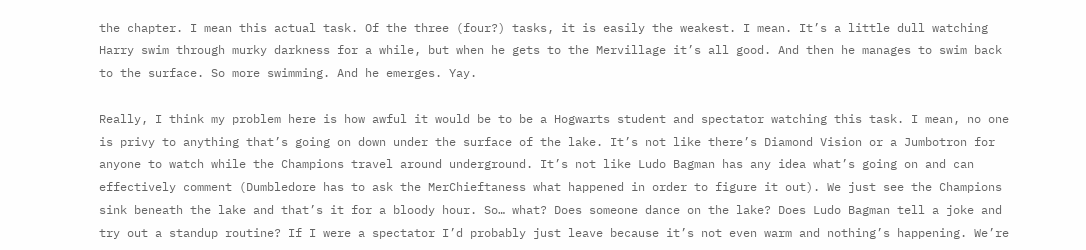the chapter. I mean this actual task. Of the three (four?) tasks, it is easily the weakest. I mean. It’s a little dull watching Harry swim through murky darkness for a while, but when he gets to the Mervillage it’s all good. And then he manages to swim back to the surface. So more swimming. And he emerges. Yay.

Really, I think my problem here is how awful it would be to be a Hogwarts student and spectator watching this task. I mean, no one is privy to anything that’s going on down under the surface of the lake. It’s not like there’s Diamond Vision or a Jumbotron for anyone to watch while the Champions travel around underground. It’s not like Ludo Bagman has any idea what’s going on and can effectively comment (Dumbledore has to ask the MerChieftaness what happened in order to figure it out). We just see the Champions sink beneath the lake and that’s it for a bloody hour. So… what? Does someone dance on the lake? Does Ludo Bagman tell a joke and try out a standup routine? If I were a spectator I’d probably just leave because it’s not even warm and nothing’s happening. We’re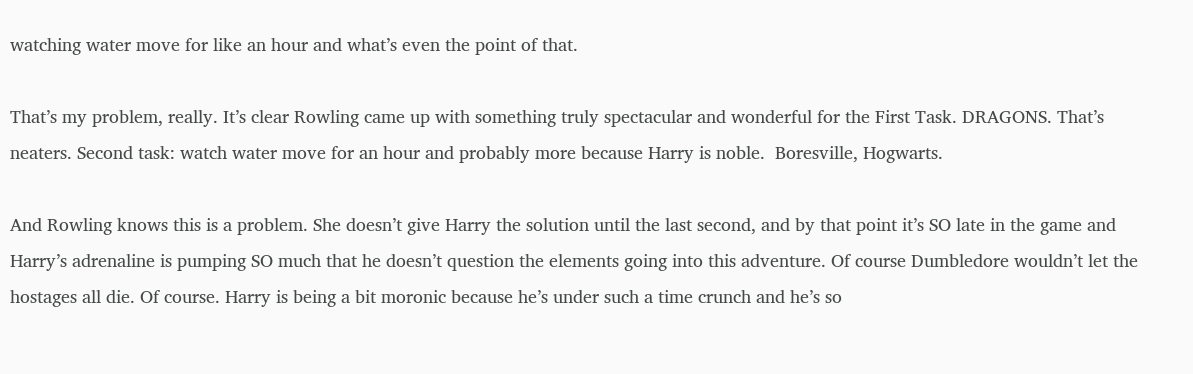watching water move for like an hour and what’s even the point of that.

That’s my problem, really. It’s clear Rowling came up with something truly spectacular and wonderful for the First Task. DRAGONS. That’s neaters. Second task: watch water move for an hour and probably more because Harry is noble.  Boresville, Hogwarts.

And Rowling knows this is a problem. She doesn’t give Harry the solution until the last second, and by that point it’s SO late in the game and Harry’s adrenaline is pumping SO much that he doesn’t question the elements going into this adventure. Of course Dumbledore wouldn’t let the hostages all die. Of course. Harry is being a bit moronic because he’s under such a time crunch and he’s so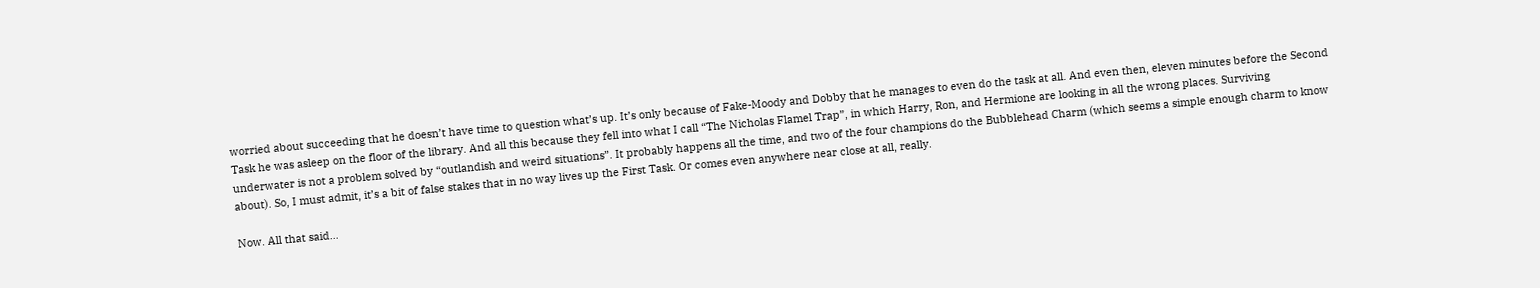worried about succeeding that he doesn’t have time to question what’s up. It’s only because of Fake-Moody and Dobby that he manages to even do the task at all. And even then, eleven minutes before the Second Task he was asleep on the floor of the library. And all this because they fell into what I call “The Nicholas Flamel Trap”, in which Harry, Ron, and Hermione are looking in all the wrong places. Surviving underwater is not a problem solved by “outlandish and weird situations”. It probably happens all the time, and two of the four champions do the Bubblehead Charm (which seems a simple enough charm to know about). So, I must admit, it’s a bit of false stakes that in no way lives up the First Task. Or comes even anywhere near close at all, really.

Now. All that said…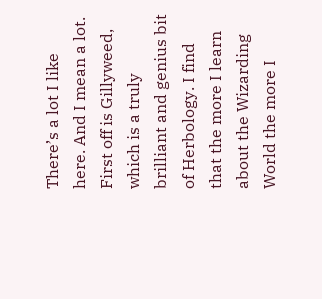There’s a lot I like here. And I mean a lot. First off is Gillyweed, which is a truly brilliant and genius bit of Herbology. I find that the more I learn about the Wizarding World the more I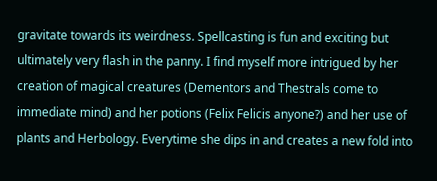gravitate towards its weirdness. Spellcasting is fun and exciting but ultimately very flash in the panny. I find myself more intrigued by her creation of magical creatures (Dementors and Thestrals come to immediate mind) and her potions (Felix Felicis anyone?) and her use of plants and Herbology. Everytime she dips in and creates a new fold into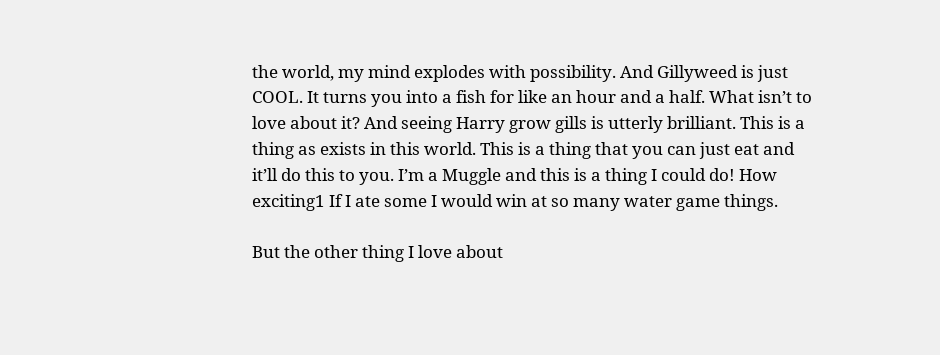the world, my mind explodes with possibility. And Gillyweed is just COOL. It turns you into a fish for like an hour and a half. What isn’t to love about it? And seeing Harry grow gills is utterly brilliant. This is a thing as exists in this world. This is a thing that you can just eat and it’ll do this to you. I’m a Muggle and this is a thing I could do! How exciting1 If I ate some I would win at so many water game things.

But the other thing I love about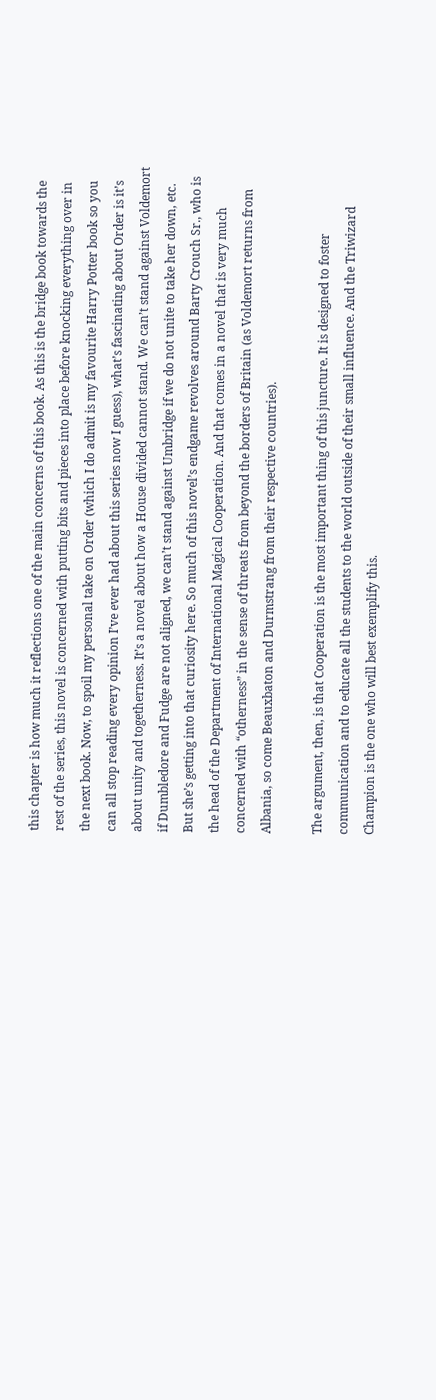this chapter is how much it reflections one of the main concerns of this book. As this is the bridge book towards the rest of the series, this novel is concerned with putting bits and pieces into place before knocking everything over in the next book. Now, to spoil my personal take on Order (which I do admit is my favourite Harry Potter book so you can all stop reading every opinion I’ve ever had about this series now I guess), what’s fascinating about Order is it’s about unity and togetherness. It’s a novel about how a House divided cannot stand. We can’t stand against Voldemort if Dumbledore and Fudge are not aligned, we can’t stand against Umbridge if we do not unite to take her down, etc. But she’s getting into that curiosity here. So much of this novel’s endgame revolves around Barty Crouch Sr., who is the head of the Department of International Magical Cooperation. And that comes in a novel that is very much concerned with “otherness” in the sense of threats from beyond the borders of Britain (as Voldemort returns from Albania, so come Beauxbaton and Durmstrang from their respective countries).

The argument, then, is that Cooperation is the most important thing of this juncture. It is designed to foster communication and to educate all the students to the world outside of their small influence. And the Triwizard Champion is the one who will best exemplify this.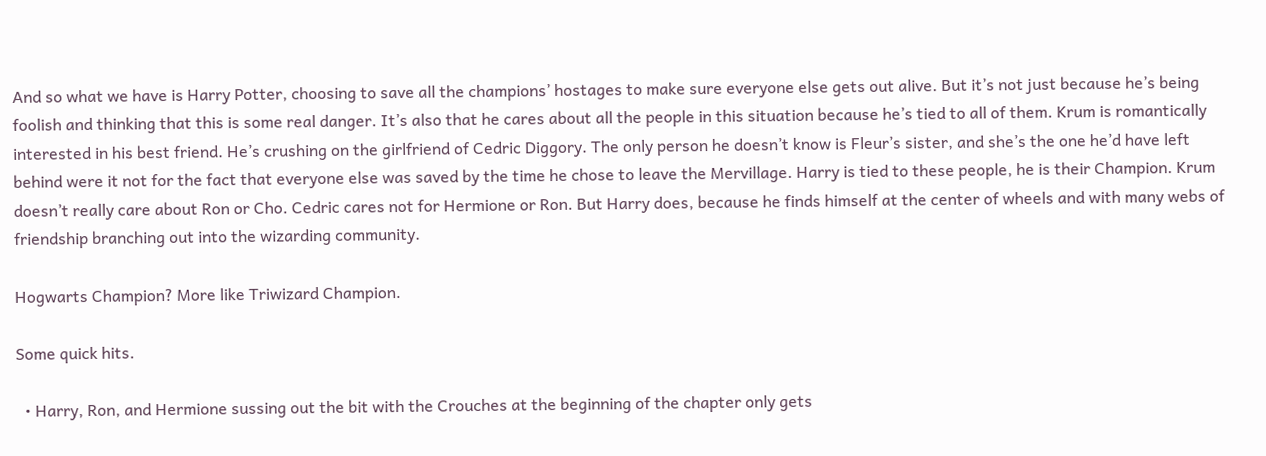And so what we have is Harry Potter, choosing to save all the champions’ hostages to make sure everyone else gets out alive. But it’s not just because he’s being foolish and thinking that this is some real danger. It’s also that he cares about all the people in this situation because he’s tied to all of them. Krum is romantically interested in his best friend. He’s crushing on the girlfriend of Cedric Diggory. The only person he doesn’t know is Fleur’s sister, and she’s the one he’d have left behind were it not for the fact that everyone else was saved by the time he chose to leave the Mervillage. Harry is tied to these people, he is their Champion. Krum doesn’t really care about Ron or Cho. Cedric cares not for Hermione or Ron. But Harry does, because he finds himself at the center of wheels and with many webs of friendship branching out into the wizarding community.

Hogwarts Champion? More like Triwizard Champion.

Some quick hits.

  • Harry, Ron, and Hermione sussing out the bit with the Crouches at the beginning of the chapter only gets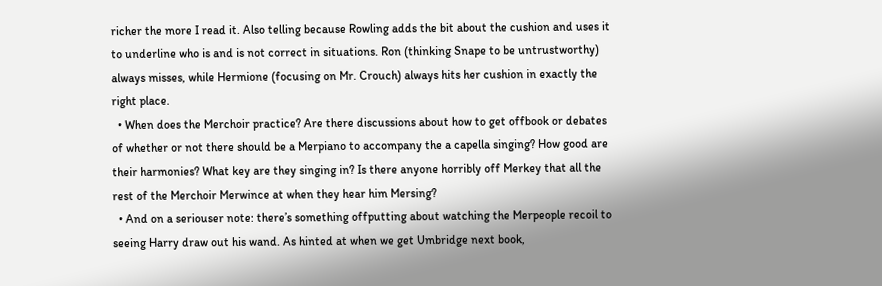richer the more I read it. Also telling because Rowling adds the bit about the cushion and uses it to underline who is and is not correct in situations. Ron (thinking Snape to be untrustworthy) always misses, while Hermione (focusing on Mr. Crouch) always hits her cushion in exactly the right place.
  • When does the Merchoir practice? Are there discussions about how to get offbook or debates of whether or not there should be a Merpiano to accompany the a capella singing? How good are their harmonies? What key are they singing in? Is there anyone horribly off Merkey that all the rest of the Merchoir Merwince at when they hear him Mersing?
  • And on a seriouser note: there’s something offputting about watching the Merpeople recoil to seeing Harry draw out his wand. As hinted at when we get Umbridge next book,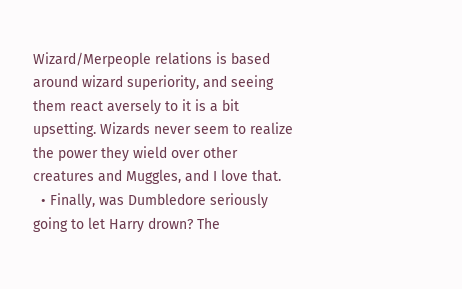Wizard/Merpeople relations is based around wizard superiority, and seeing them react aversely to it is a bit upsetting. Wizards never seem to realize the power they wield over other creatures and Muggles, and I love that.
  • Finally, was Dumbledore seriously going to let Harry drown? The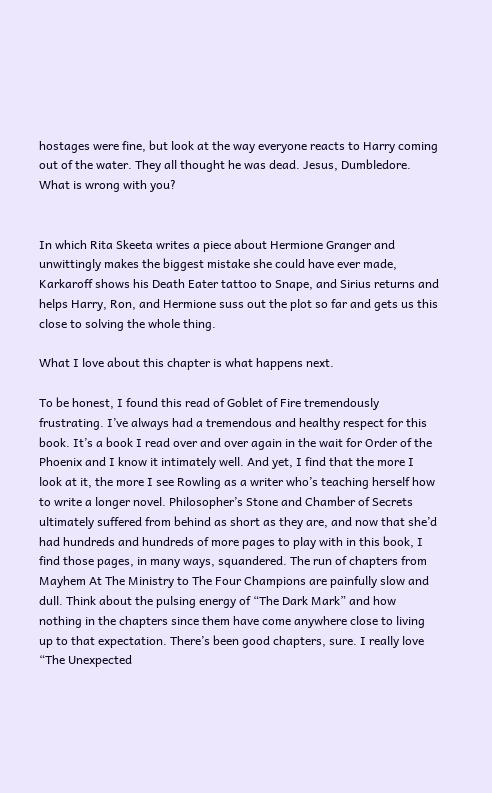hostages were fine, but look at the way everyone reacts to Harry coming out of the water. They all thought he was dead. Jesus, Dumbledore. What is wrong with you?


In which Rita Skeeta writes a piece about Hermione Granger and unwittingly makes the biggest mistake she could have ever made, Karkaroff shows his Death Eater tattoo to Snape, and Sirius returns and helps Harry, Ron, and Hermione suss out the plot so far and gets us this close to solving the whole thing.

What I love about this chapter is what happens next.

To be honest, I found this read of Goblet of Fire tremendously frustrating. I’ve always had a tremendous and healthy respect for this book. It’s a book I read over and over again in the wait for Order of the Phoenix and I know it intimately well. And yet, I find that the more I look at it, the more I see Rowling as a writer who’s teaching herself how to write a longer novel. Philosopher’s Stone and Chamber of Secrets ultimately suffered from behind as short as they are, and now that she’d had hundreds and hundreds of more pages to play with in this book, I find those pages, in many ways, squandered. The run of chapters from Mayhem At The Ministry to The Four Champions are painfully slow and dull. Think about the pulsing energy of “The Dark Mark” and how nothing in the chapters since them have come anywhere close to living up to that expectation. There’s been good chapters, sure. I really love “The Unexpected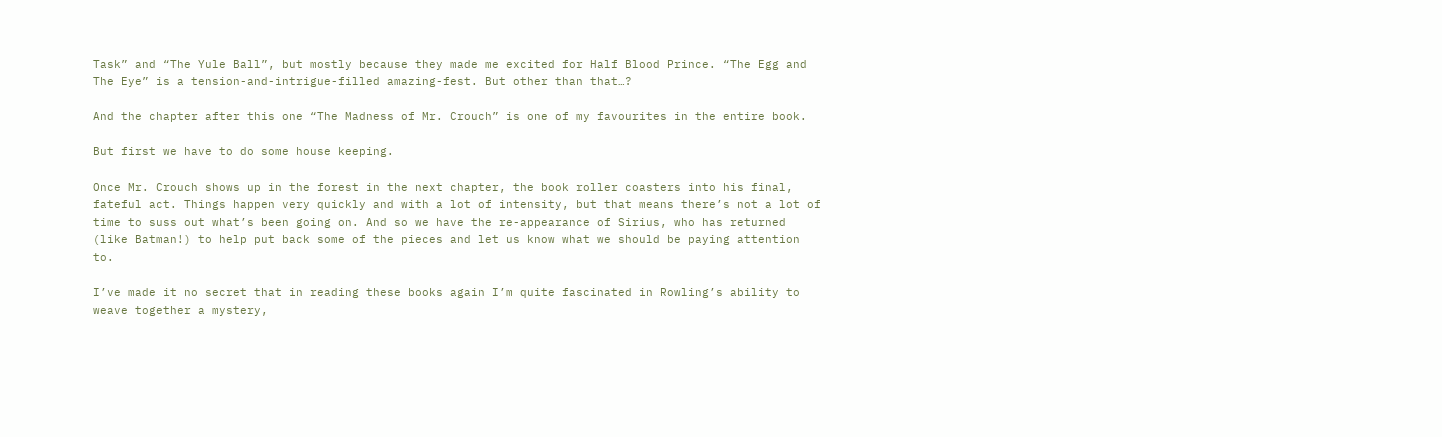Task” and “The Yule Ball”, but mostly because they made me excited for Half Blood Prince. “The Egg and The Eye” is a tension-and-intrigue-filled amazing-fest. But other than that…?

And the chapter after this one “The Madness of Mr. Crouch” is one of my favourites in the entire book.

But first we have to do some house keeping.

Once Mr. Crouch shows up in the forest in the next chapter, the book roller coasters into his final, fateful act. Things happen very quickly and with a lot of intensity, but that means there’s not a lot of time to suss out what’s been going on. And so we have the re-appearance of Sirius, who has returned (like Batman!) to help put back some of the pieces and let us know what we should be paying attention to.

I’ve made it no secret that in reading these books again I’m quite fascinated in Rowling’s ability to weave together a mystery,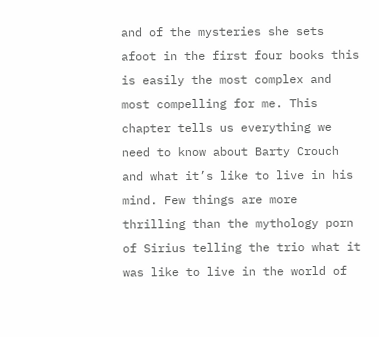and of the mysteries she sets afoot in the first four books this is easily the most complex and most compelling for me. This chapter tells us everything we need to know about Barty Crouch and what it’s like to live in his mind. Few things are more thrilling than the mythology porn of Sirius telling the trio what it was like to live in the world of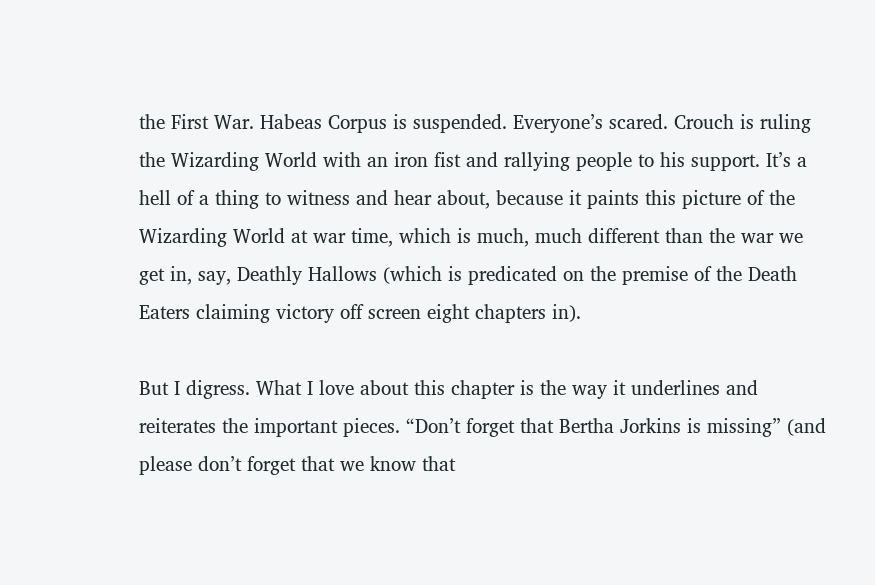the First War. Habeas Corpus is suspended. Everyone’s scared. Crouch is ruling the Wizarding World with an iron fist and rallying people to his support. It’s a hell of a thing to witness and hear about, because it paints this picture of the Wizarding World at war time, which is much, much different than the war we get in, say, Deathly Hallows (which is predicated on the premise of the Death Eaters claiming victory off screen eight chapters in).

But I digress. What I love about this chapter is the way it underlines and reiterates the important pieces. “Don’t forget that Bertha Jorkins is missing” (and please don’t forget that we know that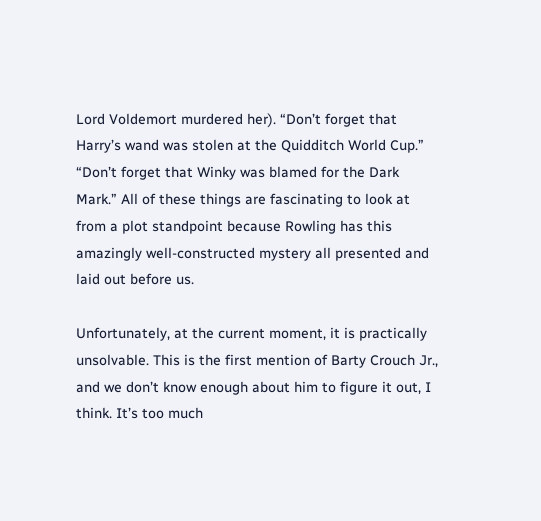Lord Voldemort murdered her). “Don’t forget that Harry’s wand was stolen at the Quidditch World Cup.” “Don’t forget that Winky was blamed for the Dark Mark.” All of these things are fascinating to look at from a plot standpoint because Rowling has this amazingly well-constructed mystery all presented and laid out before us.

Unfortunately, at the current moment, it is practically unsolvable. This is the first mention of Barty Crouch Jr., and we don’t know enough about him to figure it out, I think. It’s too much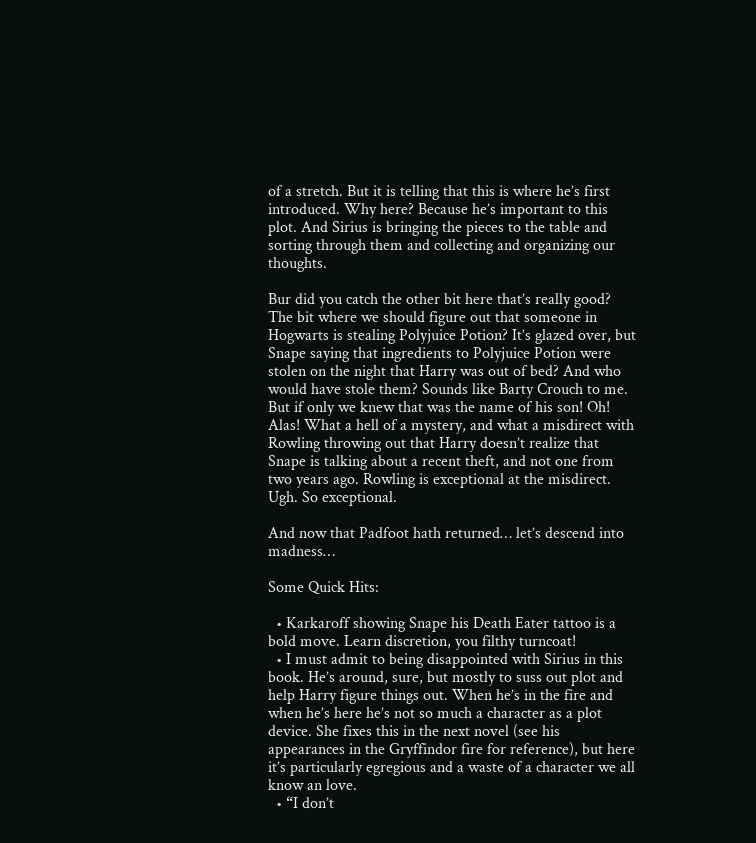of a stretch. But it is telling that this is where he’s first introduced. Why here? Because he’s important to this plot. And Sirius is bringing the pieces to the table and sorting through them and collecting and organizing our thoughts.

Bur did you catch the other bit here that’s really good? The bit where we should figure out that someone in Hogwarts is stealing Polyjuice Potion? It’s glazed over, but Snape saying that ingredients to Polyjuice Potion were stolen on the night that Harry was out of bed? And who would have stole them? Sounds like Barty Crouch to me. But if only we knew that was the name of his son! Oh! Alas! What a hell of a mystery, and what a misdirect with Rowling throwing out that Harry doesn’t realize that Snape is talking about a recent theft, and not one from two years ago. Rowling is exceptional at the misdirect. Ugh. So exceptional.

And now that Padfoot hath returned… let’s descend into madness…

Some Quick Hits:

  • Karkaroff showing Snape his Death Eater tattoo is a bold move. Learn discretion, you filthy turncoat!
  • I must admit to being disappointed with Sirius in this book. He’s around, sure, but mostly to suss out plot and help Harry figure things out. When he’s in the fire and when he’s here he’s not so much a character as a plot device. She fixes this in the next novel (see his appearances in the Gryffindor fire for reference), but here it’s particularly egregious and a waste of a character we all know an love.
  • “I don’t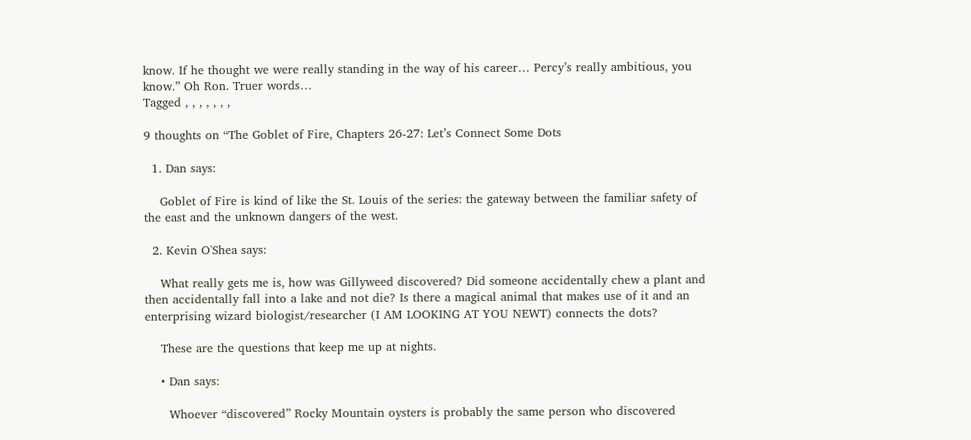know. If he thought we were really standing in the way of his career… Percy’s really ambitious, you know.” Oh Ron. Truer words…
Tagged , , , , , , ,

9 thoughts on “The Goblet of Fire, Chapters 26-27: Let’s Connect Some Dots

  1. Dan says:

    Goblet of Fire is kind of like the St. Louis of the series: the gateway between the familiar safety of the east and the unknown dangers of the west.

  2. Kevin O'Shea says:

    What really gets me is, how was Gillyweed discovered? Did someone accidentally chew a plant and then accidentally fall into a lake and not die? Is there a magical animal that makes use of it and an enterprising wizard biologist/researcher (I AM LOOKING AT YOU NEWT) connects the dots?

    These are the questions that keep me up at nights.

    • Dan says:

      Whoever “discovered” Rocky Mountain oysters is probably the same person who discovered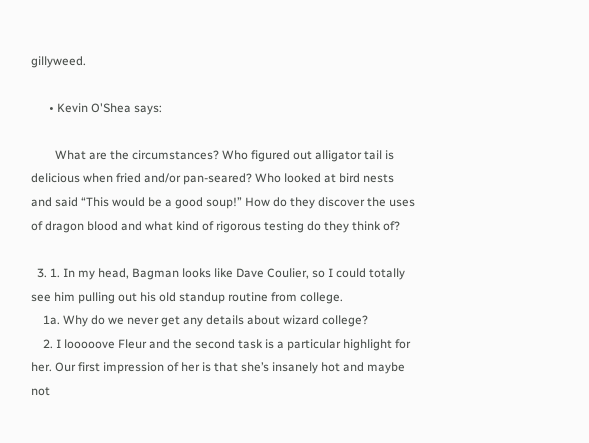gillyweed.

      • Kevin O'Shea says:

        What are the circumstances? Who figured out alligator tail is delicious when fried and/or pan-seared? Who looked at bird nests and said “This would be a good soup!” How do they discover the uses of dragon blood and what kind of rigorous testing do they think of?

  3. 1. In my head, Bagman looks like Dave Coulier, so I could totally see him pulling out his old standup routine from college.
    1a. Why do we never get any details about wizard college?
    2. I looooove Fleur and the second task is a particular highlight for her. Our first impression of her is that she’s insanely hot and maybe not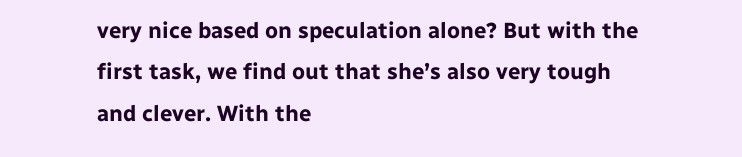very nice based on speculation alone? But with the first task, we find out that she’s also very tough and clever. With the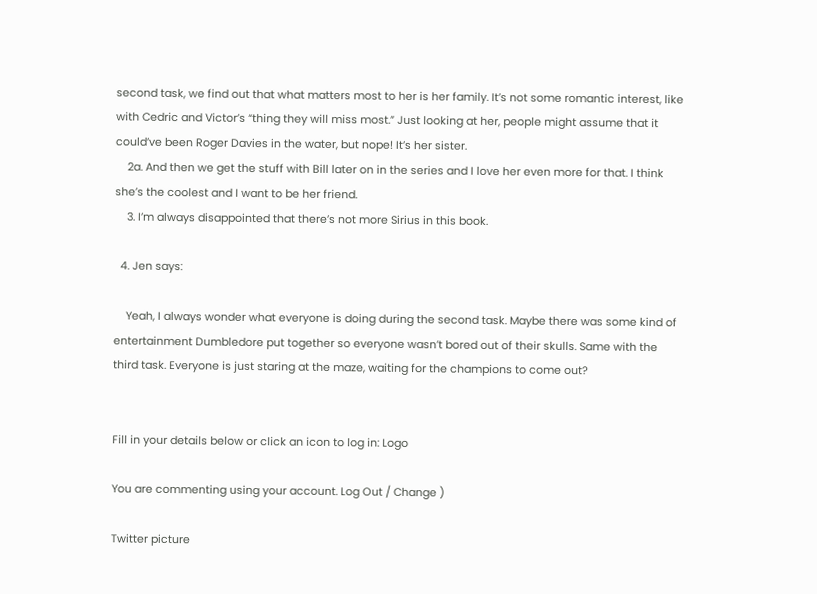second task, we find out that what matters most to her is her family. It’s not some romantic interest, like with Cedric and Victor’s “thing they will miss most.” Just looking at her, people might assume that it could’ve been Roger Davies in the water, but nope! It’s her sister.
    2a. And then we get the stuff with Bill later on in the series and I love her even more for that. I think she’s the coolest and I want to be her friend.
    3. I’m always disappointed that there’s not more Sirius in this book.

  4. Jen says:

    Yeah, I always wonder what everyone is doing during the second task. Maybe there was some kind of entertainment Dumbledore put together so everyone wasn’t bored out of their skulls. Same with the third task. Everyone is just staring at the maze, waiting for the champions to come out?


Fill in your details below or click an icon to log in: Logo

You are commenting using your account. Log Out / Change )

Twitter picture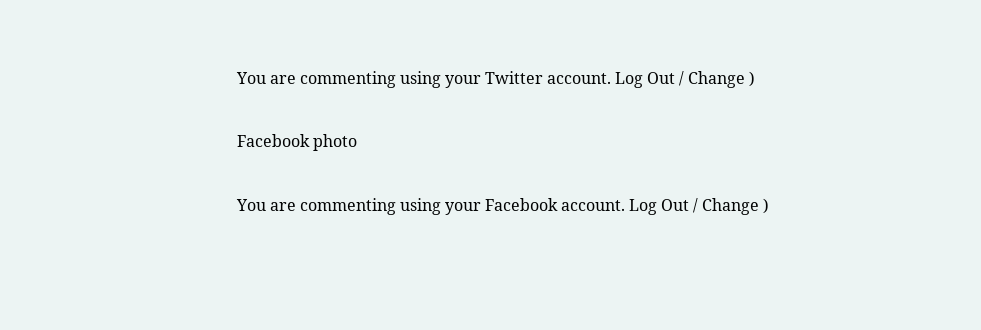You are commenting using your Twitter account. Log Out / Change )

Facebook photo

You are commenting using your Facebook account. Log Out / Change )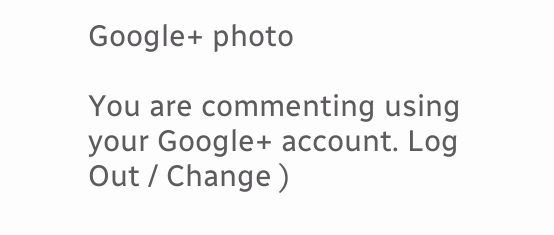Google+ photo

You are commenting using your Google+ account. Log Out / Change )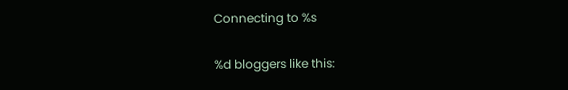Connecting to %s

%d bloggers like this: